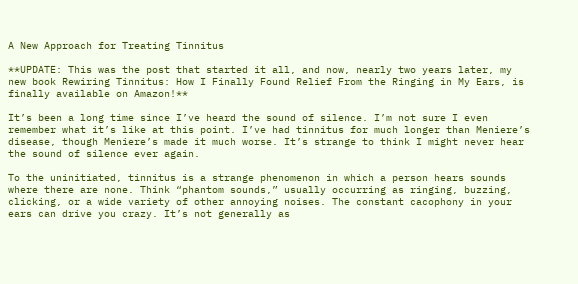A New Approach for Treating Tinnitus

**UPDATE: This was the post that started it all, and now, nearly two years later, my new book Rewiring Tinnitus: How I Finally Found Relief From the Ringing in My Ears, is finally available on Amazon!**

It’s been a long time since I’ve heard the sound of silence. I’m not sure I even remember what it’s like at this point. I’ve had tinnitus for much longer than Meniere’s disease, though Meniere’s made it much worse. It’s strange to think I might never hear the sound of silence ever again.

To the uninitiated, tinnitus is a strange phenomenon in which a person hears sounds where there are none. Think “phantom sounds,” usually occurring as ringing, buzzing, clicking, or a wide variety of other annoying noises. The constant cacophony in your ears can drive you crazy. It’s not generally as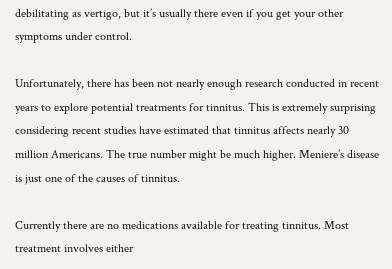debilitating as vertigo, but it’s usually there even if you get your other symptoms under control.

Unfortunately, there has been not nearly enough research conducted in recent years to explore potential treatments for tinnitus. This is extremely surprising considering recent studies have estimated that tinnitus affects nearly 30 million Americans. The true number might be much higher. Meniere’s disease is just one of the causes of tinnitus.

Currently there are no medications available for treating tinnitus. Most treatment involves either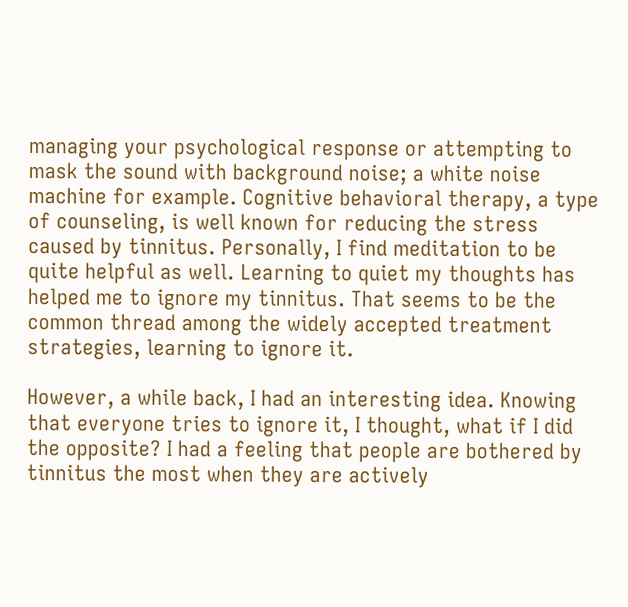managing your psychological response or attempting to mask the sound with background noise; a white noise machine for example. Cognitive behavioral therapy, a type of counseling, is well known for reducing the stress caused by tinnitus. Personally, I find meditation to be quite helpful as well. Learning to quiet my thoughts has helped me to ignore my tinnitus. That seems to be the common thread among the widely accepted treatment strategies, learning to ignore it.

However, a while back, I had an interesting idea. Knowing that everyone tries to ignore it, I thought, what if I did the opposite? I had a feeling that people are bothered by tinnitus the most when they are actively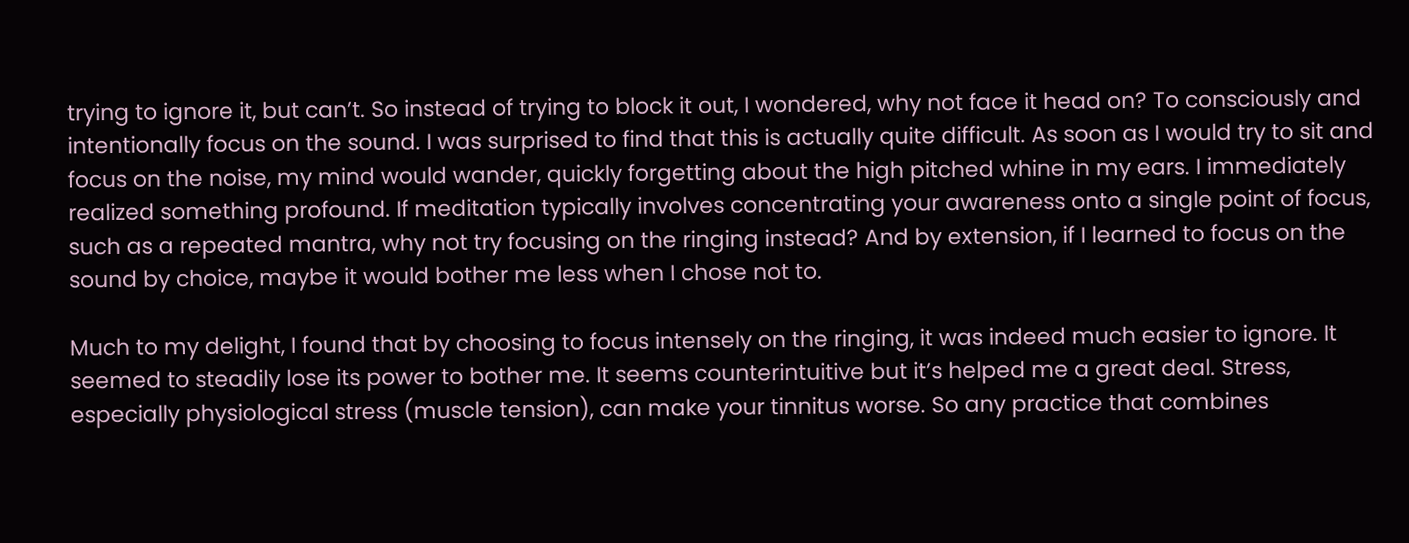trying to ignore it, but can’t. So instead of trying to block it out, I wondered, why not face it head on? To consciously and intentionally focus on the sound. I was surprised to find that this is actually quite difficult. As soon as I would try to sit and focus on the noise, my mind would wander, quickly forgetting about the high pitched whine in my ears. I immediately realized something profound. If meditation typically involves concentrating your awareness onto a single point of focus, such as a repeated mantra, why not try focusing on the ringing instead? And by extension, if I learned to focus on the sound by choice, maybe it would bother me less when I chose not to.

Much to my delight, I found that by choosing to focus intensely on the ringing, it was indeed much easier to ignore. It seemed to steadily lose its power to bother me. It seems counterintuitive but it’s helped me a great deal. Stress, especially physiological stress (muscle tension), can make your tinnitus worse. So any practice that combines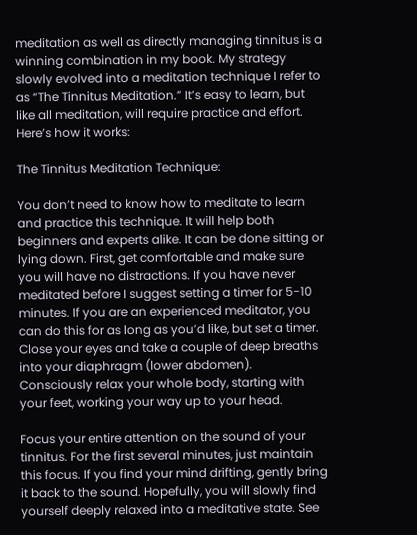meditation as well as directly managing tinnitus is a winning combination in my book. My strategy slowly evolved into a meditation technique I refer to as “The Tinnitus Meditation.” It’s easy to learn, but like all meditation, will require practice and effort. Here’s how it works:

The Tinnitus Meditation Technique:

You don’t need to know how to meditate to learn and practice this technique. It will help both beginners and experts alike. It can be done sitting or lying down. First, get comfortable and make sure you will have no distractions. If you have never meditated before I suggest setting a timer for 5-10 minutes. If you are an experienced meditator, you can do this for as long as you’d like, but set a timer. Close your eyes and take a couple of deep breaths into your diaphragm (lower abdomen). Consciously relax your whole body, starting with your feet, working your way up to your head.

Focus your entire attention on the sound of your tinnitus. For the first several minutes, just maintain this focus. If you find your mind drifting, gently bring it back to the sound. Hopefully, you will slowly find yourself deeply relaxed into a meditative state. See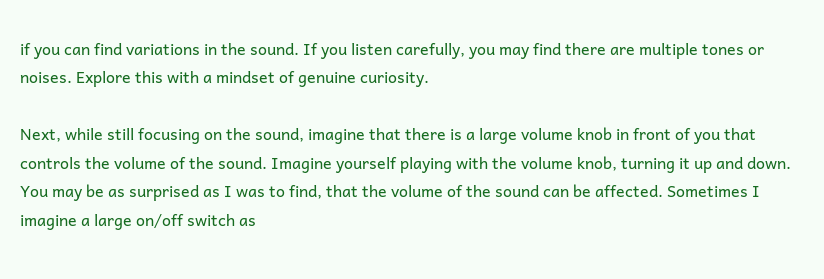if you can find variations in the sound. If you listen carefully, you may find there are multiple tones or noises. Explore this with a mindset of genuine curiosity.

Next, while still focusing on the sound, imagine that there is a large volume knob in front of you that controls the volume of the sound. Imagine yourself playing with the volume knob, turning it up and down. You may be as surprised as I was to find, that the volume of the sound can be affected. Sometimes I imagine a large on/off switch as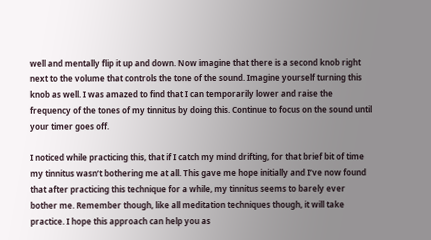well and mentally flip it up and down. Now imagine that there is a second knob right next to the volume that controls the tone of the sound. Imagine yourself turning this knob as well. I was amazed to find that I can temporarily lower and raise the frequency of the tones of my tinnitus by doing this. Continue to focus on the sound until your timer goes off.

I noticed while practicing this, that if I catch my mind drifting, for that brief bit of time my tinnitus wasn’t bothering me at all. This gave me hope initially and I’ve now found that after practicing this technique for a while, my tinnitus seems to barely ever bother me. Remember though, like all meditation techniques though, it will take practice. I hope this approach can help you as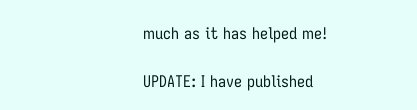much as it has helped me!

UPDATE: I have published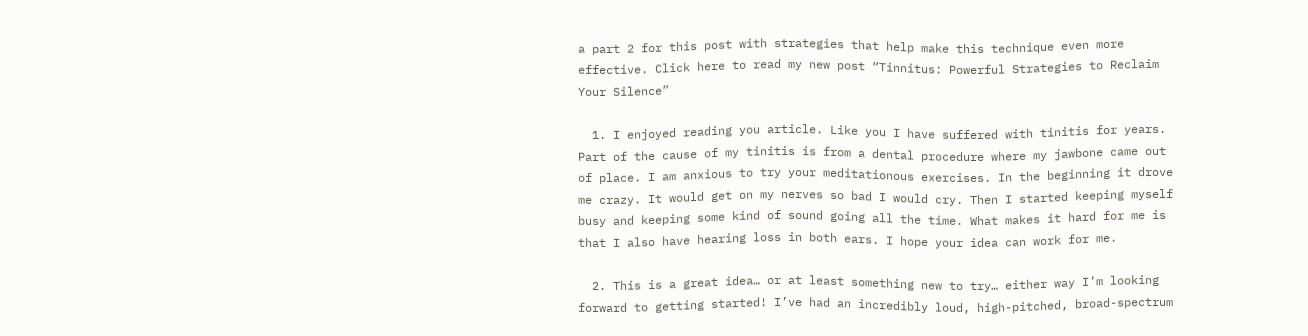a part 2 for this post with strategies that help make this technique even more effective. Click here to read my new post “Tinnitus: Powerful Strategies to Reclaim Your Silence”

  1. I enjoyed reading you article. Like you I have suffered with tinitis for years. Part of the cause of my tinitis is from a dental procedure where my jawbone came out of place. I am anxious to try your meditationous exercises. In the beginning it drove me crazy. It would get on my nerves so bad I would cry. Then I started keeping myself busy and keeping some kind of sound going all the time. What makes it hard for me is that I also have hearing loss in both ears. I hope your idea can work for me.

  2. This is a great idea… or at least something new to try… either way I’m looking forward to getting started! I’ve had an incredibly loud, high-pitched, broad-spectrum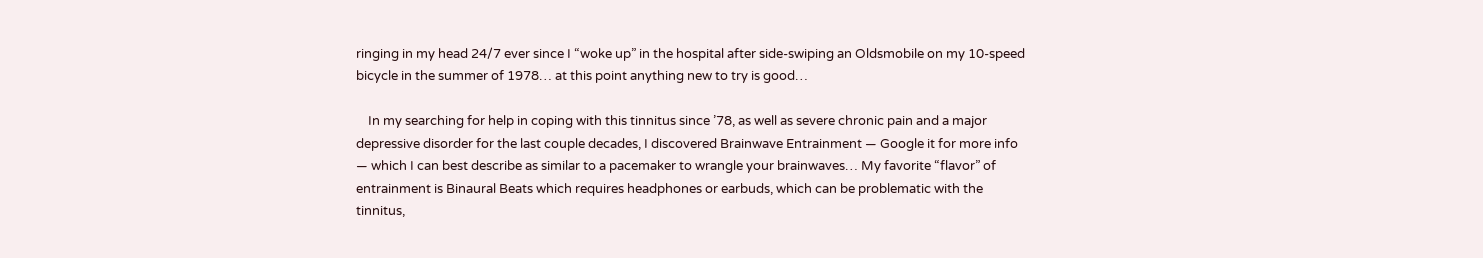ringing in my head 24/7 ever since I “woke up” in the hospital after side-swiping an Oldsmobile on my 10-speed bicycle in the summer of 1978… at this point anything new to try is good…

    In my searching for help in coping with this tinnitus since ’78, as well as severe chronic pain and a major depressive disorder for the last couple decades, I discovered Brainwave Entrainment — Google it for more info — which I can best describe as similar to a pacemaker to wrangle your brainwaves… My favorite “flavor” of entrainment is Binaural Beats which requires headphones or earbuds, which can be problematic with the tinnitus,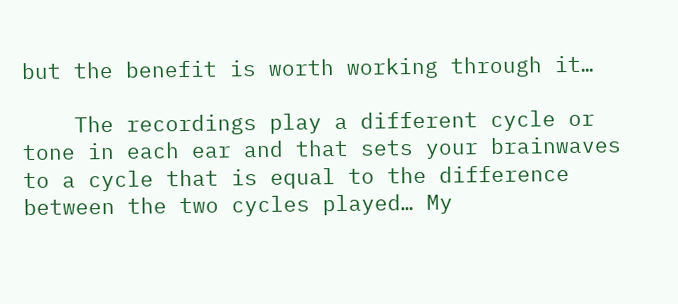but the benefit is worth working through it…

    The recordings play a different cycle or tone in each ear and that sets your brainwaves to a cycle that is equal to the difference between the two cycles played… My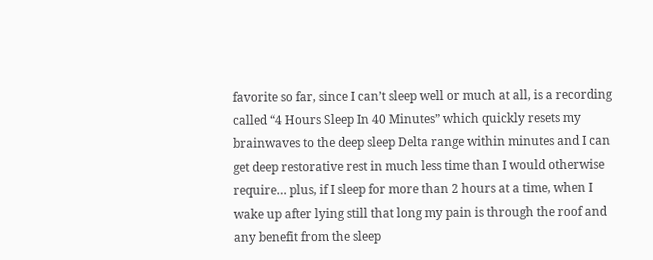favorite so far, since I can’t sleep well or much at all, is a recording called “4 Hours Sleep In 40 Minutes” which quickly resets my brainwaves to the deep sleep Delta range within minutes and I can get deep restorative rest in much less time than I would otherwise require… plus, if I sleep for more than 2 hours at a time, when I wake up after lying still that long my pain is through the roof and any benefit from the sleep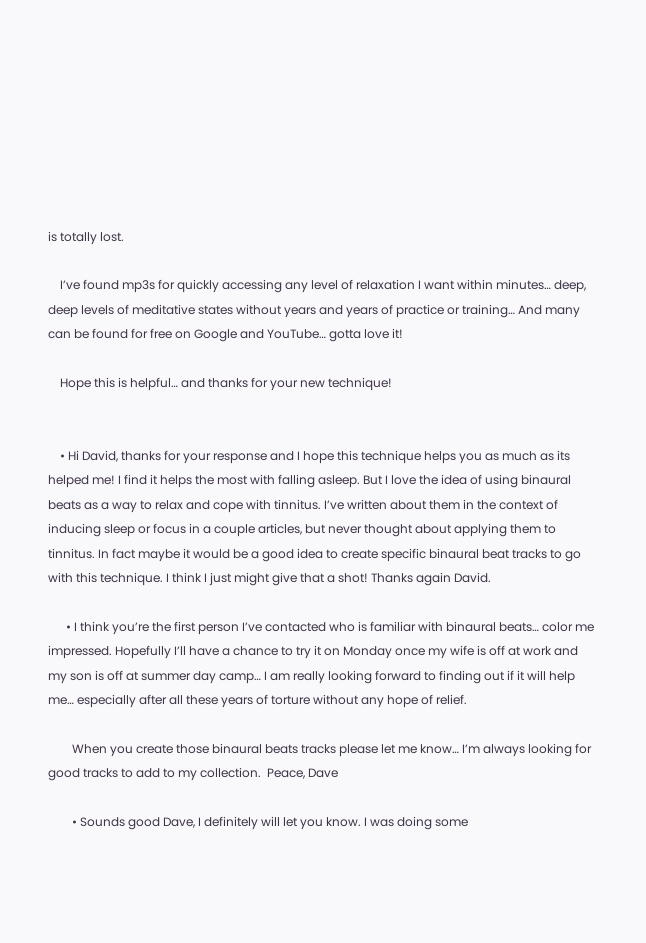is totally lost.

    I’ve found mp3s for quickly accessing any level of relaxation I want within minutes… deep, deep levels of meditative states without years and years of practice or training… And many can be found for free on Google and YouTube… gotta love it!

    Hope this is helpful… and thanks for your new technique!


    • Hi David, thanks for your response and I hope this technique helps you as much as its helped me! I find it helps the most with falling asleep. But I love the idea of using binaural beats as a way to relax and cope with tinnitus. I’ve written about them in the context of inducing sleep or focus in a couple articles, but never thought about applying them to tinnitus. In fact maybe it would be a good idea to create specific binaural beat tracks to go with this technique. I think I just might give that a shot! Thanks again David.

      • I think you’re the first person I’ve contacted who is familiar with binaural beats… color me impressed. Hopefully I’ll have a chance to try it on Monday once my wife is off at work and my son is off at summer day camp… I am really looking forward to finding out if it will help me… especially after all these years of torture without any hope of relief.

        When you create those binaural beats tracks please let me know… I’m always looking for good tracks to add to my collection.  Peace, Dave

        • Sounds good Dave, I definitely will let you know. I was doing some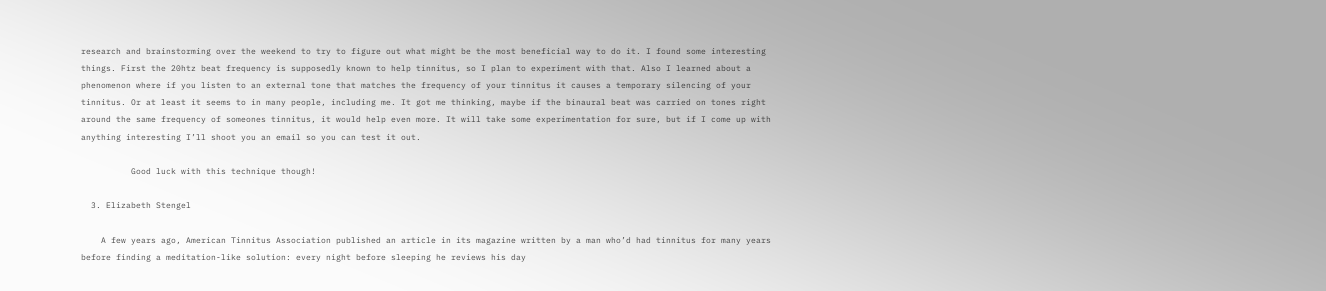research and brainstorming over the weekend to try to figure out what might be the most beneficial way to do it. I found some interesting things. First the 20htz beat frequency is supposedly known to help tinnitus, so I plan to experiment with that. Also I learned about a phenomenon where if you listen to an external tone that matches the frequency of your tinnitus it causes a temporary silencing of your tinnitus. Or at least it seems to in many people, including me. It got me thinking, maybe if the binaural beat was carried on tones right around the same frequency of someones tinnitus, it would help even more. It will take some experimentation for sure, but if I come up with anything interesting I’ll shoot you an email so you can test it out.

          Good luck with this technique though!

  3. Elizabeth Stengel

    A few years ago, American Tinnitus Association published an article in its magazine written by a man who’d had tinnitus for many years before finding a meditation-like solution: every night before sleeping he reviews his day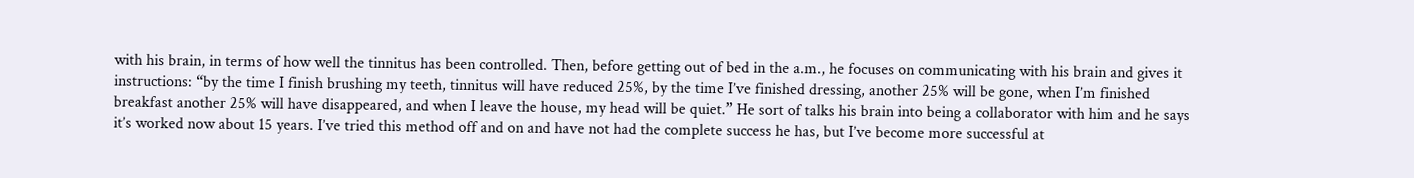with his brain, in terms of how well the tinnitus has been controlled. Then, before getting out of bed in the a.m., he focuses on communicating with his brain and gives it instructions: “by the time I finish brushing my teeth, tinnitus will have reduced 25%, by the time I’ve finished dressing, another 25% will be gone, when I’m finished breakfast another 25% will have disappeared, and when I leave the house, my head will be quiet.” He sort of talks his brain into being a collaborator with him and he says it’s worked now about 15 years. I’ve tried this method off and on and have not had the complete success he has, but I’ve become more successful at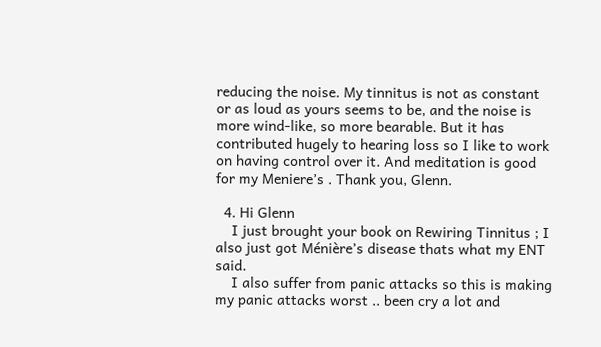reducing the noise. My tinnitus is not as constant or as loud as yours seems to be, and the noise is more wind-like, so more bearable. But it has contributed hugely to hearing loss so I like to work on having control over it. And meditation is good for my Meniere’s . Thank you, Glenn.

  4. Hi Glenn
    I just brought your book on Rewiring Tinnitus ; I also just got Ménière’s disease thats what my ENT said.
    I also suffer from panic attacks so this is making my panic attacks worst .. been cry a lot and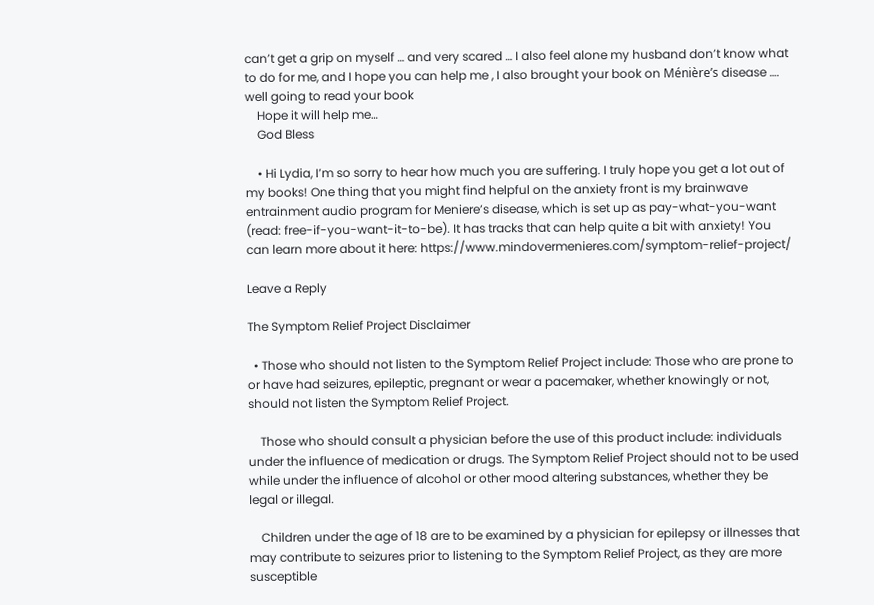can’t get a grip on myself … and very scared … I also feel alone my husband don’t know what to do for me, and I hope you can help me , I also brought your book on Ménière’s disease …. well going to read your book
    Hope it will help me…
    God Bless

    • Hi Lydia, I’m so sorry to hear how much you are suffering. I truly hope you get a lot out of my books! One thing that you might find helpful on the anxiety front is my brainwave entrainment audio program for Meniere’s disease, which is set up as pay-what-you-want (read: free-if-you-want-it-to-be). It has tracks that can help quite a bit with anxiety! You can learn more about it here: https://www.mindovermenieres.com/symptom-relief-project/

Leave a Reply

The Symptom Relief Project Disclaimer

  • Those who should not listen to the Symptom Relief Project include: Those who are prone to or have had seizures, epileptic, pregnant or wear a pacemaker, whether knowingly or not, should not listen the Symptom Relief Project.

    Those who should consult a physician before the use of this product include: individuals under the influence of medication or drugs. The Symptom Relief Project should not to be used while under the influence of alcohol or other mood altering substances, whether they be legal or illegal.

    Children under the age of 18 are to be examined by a physician for epilepsy or illnesses that may contribute to seizures prior to listening to the Symptom Relief Project, as they are more susceptible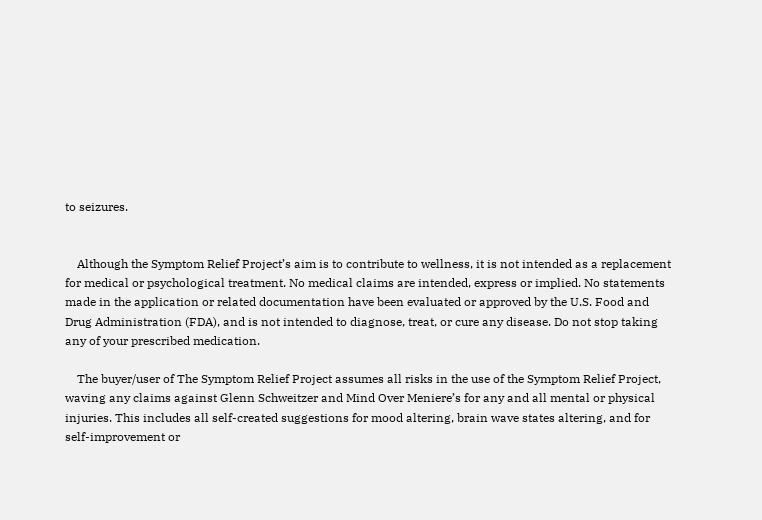to seizures.


    Although the Symptom Relief Project’s aim is to contribute to wellness, it is not intended as a replacement for medical or psychological treatment. No medical claims are intended, express or implied. No statements made in the application or related documentation have been evaluated or approved by the U.S. Food and Drug Administration (FDA), and is not intended to diagnose, treat, or cure any disease. Do not stop taking any of your prescribed medication.

    The buyer/user of The Symptom Relief Project assumes all risks in the use of the Symptom Relief Project, waving any claims against Glenn Schweitzer and Mind Over Meniere’s for any and all mental or physical injuries. This includes all self-created suggestions for mood altering, brain wave states altering, and for self-improvement or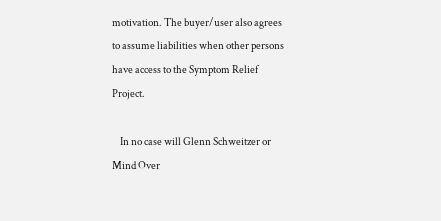motivation. The buyer/user also agrees to assume liabilities when other persons have access to the Symptom Relief Project.

    In no case will Glenn Schweitzer or Mind Over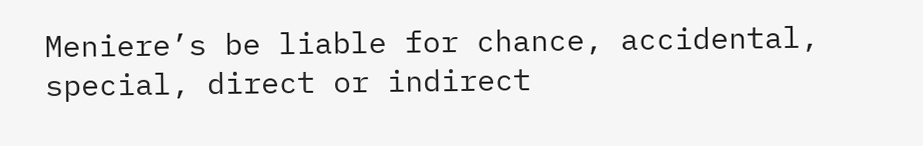Meniere’s be liable for chance, accidental, special, direct or indirect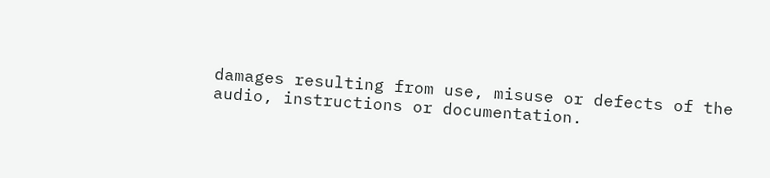damages resulting from use, misuse or defects of the audio, instructions or documentation.